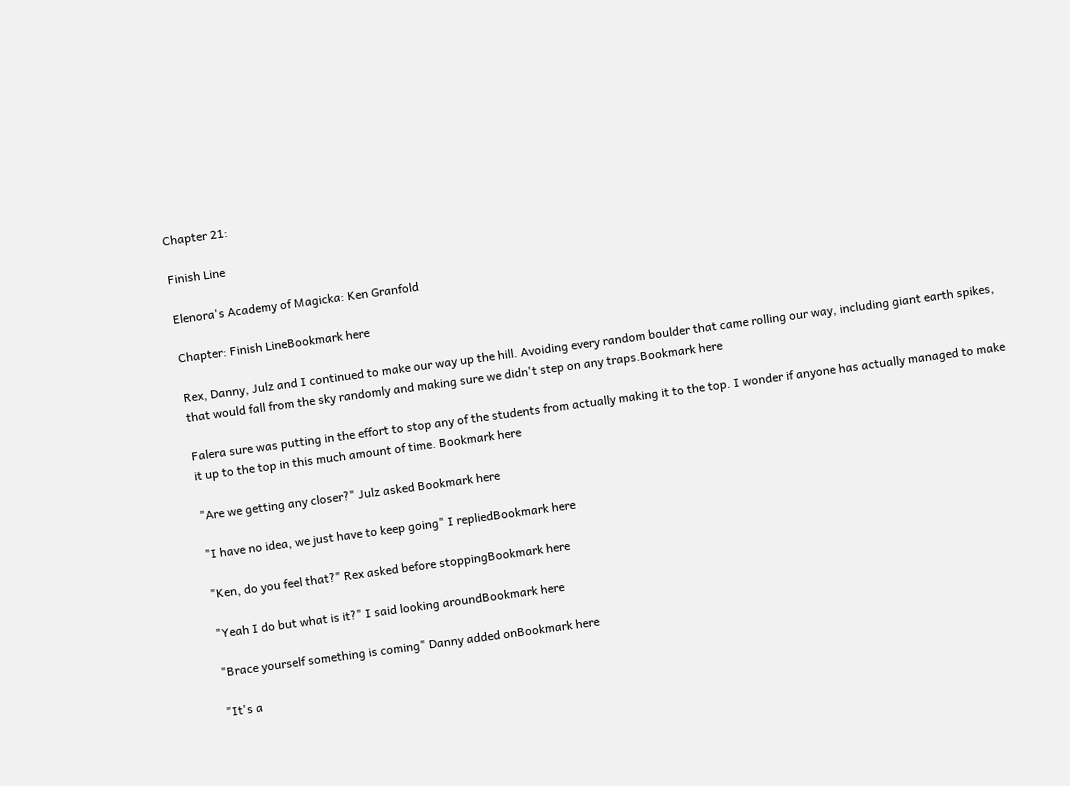Chapter 21:

Finish Line

Elenora's Academy of Magicka: Ken Granfold

Chapter: Finish LineBookmark here

Rex, Danny, Julz and I continued to make our way up the hill. Avoiding every random boulder that came rolling our way, including giant earth spikes, that would fall from the sky randomly and making sure we didn't step on any traps.Bookmark here

Falera sure was putting in the effort to stop any of the students from actually making it to the top. I wonder if anyone has actually managed to make it up to the top in this much amount of time. Bookmark here

"Are we getting any closer?" Julz asked Bookmark here

"I have no idea, we just have to keep going" I repliedBookmark here

"Ken, do you feel that?" Rex asked before stoppingBookmark here

"Yeah I do but what is it?" I said looking aroundBookmark here

"Brace yourself something is coming" Danny added onBookmark here

"It's a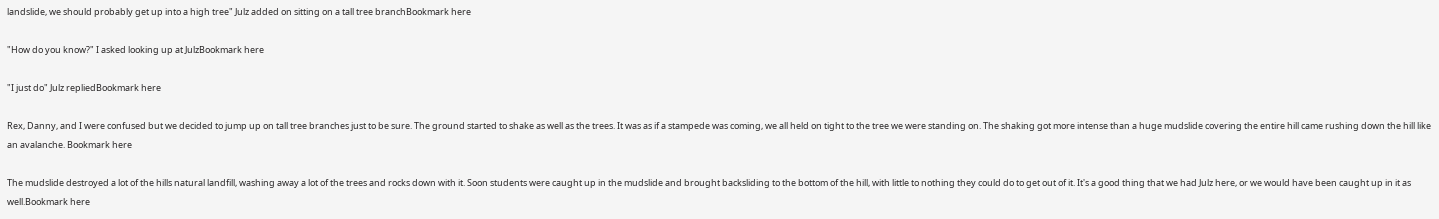landslide, we should probably get up into a high tree" Julz added on sitting on a tall tree branchBookmark here

"How do you know?" I asked looking up at JulzBookmark here

"I just do" Julz repliedBookmark here

Rex, Danny, and I were confused but we decided to jump up on tall tree branches just to be sure. The ground started to shake as well as the trees. It was as if a stampede was coming, we all held on tight to the tree we were standing on. The shaking got more intense than a huge mudslide covering the entire hill came rushing down the hill like an avalanche. Bookmark here

The mudslide destroyed a lot of the hills natural landfill, washing away a lot of the trees and rocks down with it. Soon students were caught up in the mudslide and brought backsliding to the bottom of the hill, with little to nothing they could do to get out of it. It's a good thing that we had Julz here, or we would have been caught up in it as well.Bookmark here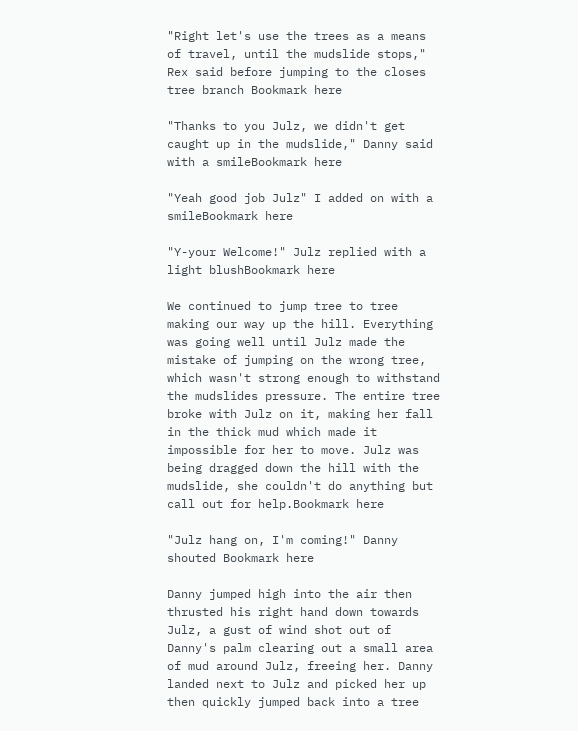"Right let's use the trees as a means of travel, until the mudslide stops," Rex said before jumping to the closes tree branch Bookmark here

"Thanks to you Julz, we didn't get caught up in the mudslide," Danny said with a smileBookmark here

"Yeah good job Julz" I added on with a smileBookmark here

"Y-your Welcome!" Julz replied with a light blushBookmark here

We continued to jump tree to tree making our way up the hill. Everything was going well until Julz made the mistake of jumping on the wrong tree, which wasn't strong enough to withstand the mudslides pressure. The entire tree broke with Julz on it, making her fall in the thick mud which made it impossible for her to move. Julz was being dragged down the hill with the mudslide, she couldn't do anything but call out for help.Bookmark here

"Julz hang on, I'm coming!" Danny shouted Bookmark here

Danny jumped high into the air then thrusted his right hand down towards Julz, a gust of wind shot out of Danny's palm clearing out a small area of mud around Julz, freeing her. Danny landed next to Julz and picked her up then quickly jumped back into a tree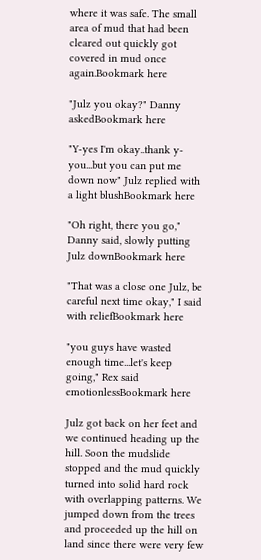where it was safe. The small area of mud that had been cleared out quickly got covered in mud once again.Bookmark here

"Julz you okay?" Danny askedBookmark here

"Y-yes I'm okay..thank y-you...but you can put me down now" Julz replied with a light blushBookmark here

"Oh right, there you go," Danny said, slowly putting Julz downBookmark here

"That was a close one Julz, be careful next time okay," I said with reliefBookmark here

"you guys have wasted enough time...let's keep going," Rex said emotionlessBookmark here

Julz got back on her feet and we continued heading up the hill. Soon the mudslide stopped and the mud quickly turned into solid hard rock with overlapping patterns. We jumped down from the trees and proceeded up the hill on land since there were very few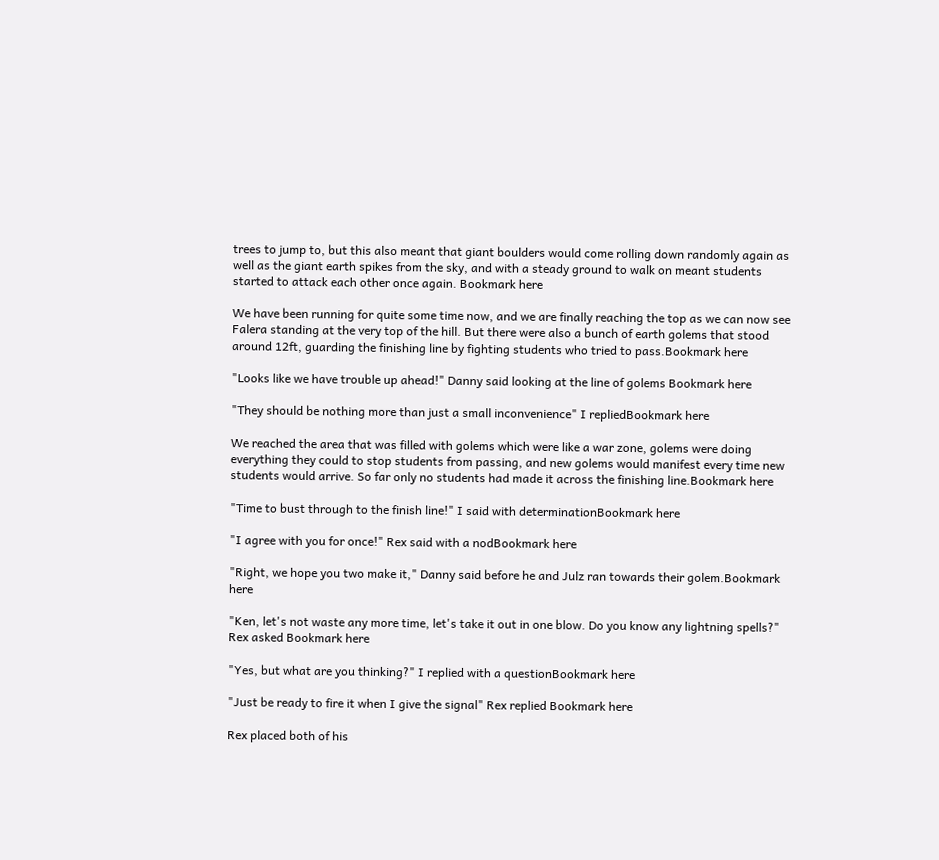trees to jump to, but this also meant that giant boulders would come rolling down randomly again as well as the giant earth spikes from the sky, and with a steady ground to walk on meant students started to attack each other once again. Bookmark here

We have been running for quite some time now, and we are finally reaching the top as we can now see Falera standing at the very top of the hill. But there were also a bunch of earth golems that stood around 12ft, guarding the finishing line by fighting students who tried to pass.Bookmark here

"Looks like we have trouble up ahead!" Danny said looking at the line of golems Bookmark here

"They should be nothing more than just a small inconvenience" I repliedBookmark here

We reached the area that was filled with golems which were like a war zone, golems were doing everything they could to stop students from passing, and new golems would manifest every time new students would arrive. So far only no students had made it across the finishing line.Bookmark here

"Time to bust through to the finish line!" I said with determinationBookmark here

"I agree with you for once!" Rex said with a nodBookmark here

"Right, we hope you two make it," Danny said before he and Julz ran towards their golem.Bookmark here

"Ken, let's not waste any more time, let's take it out in one blow. Do you know any lightning spells?" Rex asked Bookmark here

"Yes, but what are you thinking?" I replied with a questionBookmark here

"Just be ready to fire it when I give the signal" Rex replied Bookmark here

Rex placed both of his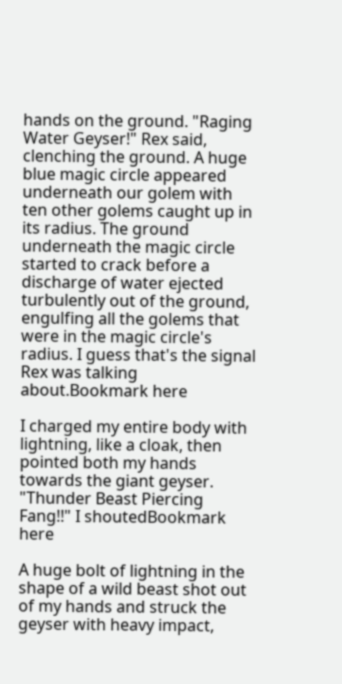hands on the ground. "Raging Water Geyser!" Rex said, clenching the ground. A huge blue magic circle appeared underneath our golem with ten other golems caught up in its radius. The ground underneath the magic circle started to crack before a discharge of water ejected turbulently out of the ground, engulfing all the golems that were in the magic circle's radius. I guess that's the signal Rex was talking about.Bookmark here

I charged my entire body with lightning, like a cloak, then pointed both my hands towards the giant geyser. "Thunder Beast Piercing Fang!!" I shoutedBookmark here

A huge bolt of lightning in the shape of a wild beast shot out of my hands and struck the geyser with heavy impact,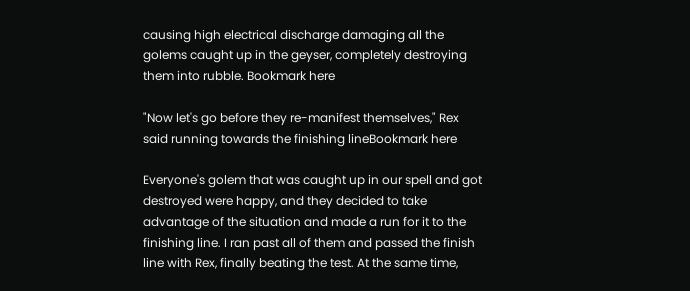causing high electrical discharge damaging all the golems caught up in the geyser, completely destroying them into rubble. Bookmark here

"Now let's go before they re-manifest themselves," Rex said running towards the finishing lineBookmark here

Everyone's golem that was caught up in our spell and got destroyed were happy, and they decided to take advantage of the situation and made a run for it to the finishing line. I ran past all of them and passed the finish line with Rex, finally beating the test. At the same time,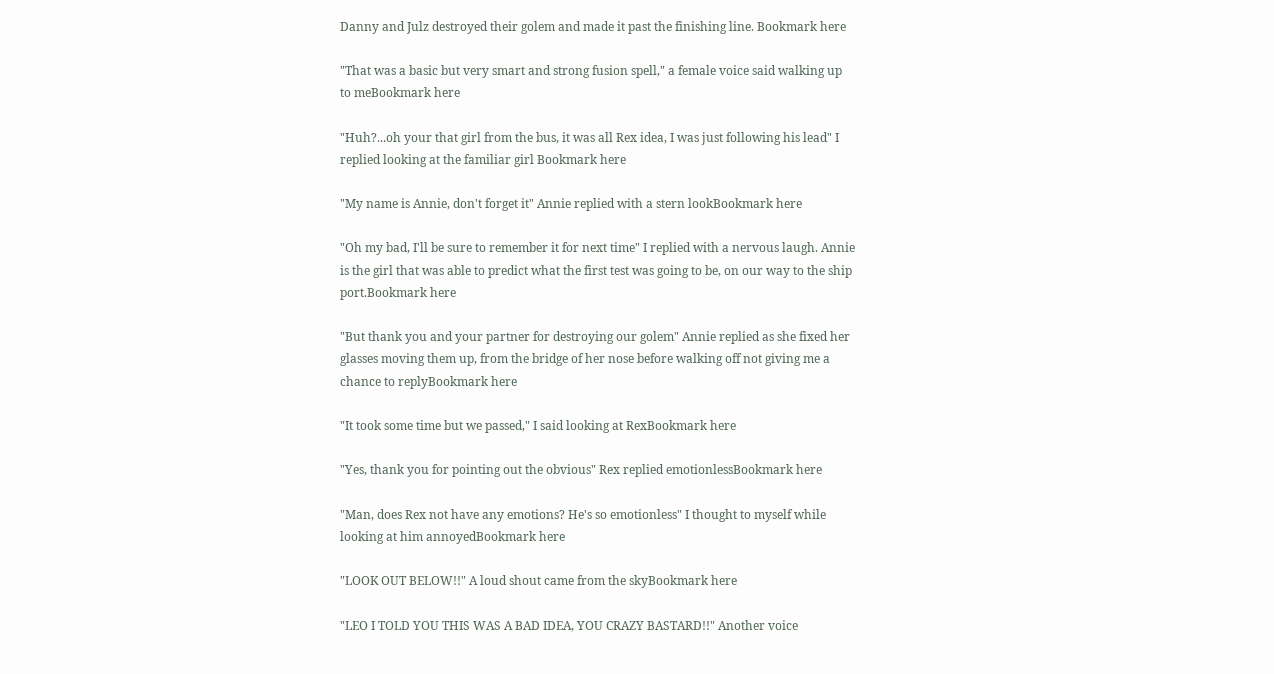Danny and Julz destroyed their golem and made it past the finishing line. Bookmark here

"That was a basic but very smart and strong fusion spell," a female voice said walking up to meBookmark here

"Huh?...oh your that girl from the bus, it was all Rex idea, I was just following his lead" I replied looking at the familiar girl Bookmark here

"My name is Annie, don't forget it" Annie replied with a stern lookBookmark here

"Oh my bad, I'll be sure to remember it for next time" I replied with a nervous laugh. Annie is the girl that was able to predict what the first test was going to be, on our way to the ship port.Bookmark here

"But thank you and your partner for destroying our golem" Annie replied as she fixed her glasses moving them up, from the bridge of her nose before walking off not giving me a chance to replyBookmark here

"It took some time but we passed," I said looking at RexBookmark here

"Yes, thank you for pointing out the obvious" Rex replied emotionlessBookmark here

"Man, does Rex not have any emotions? He's so emotionless" I thought to myself while looking at him annoyedBookmark here

"LOOK OUT BELOW!!" A loud shout came from the skyBookmark here

"LEO I TOLD YOU THIS WAS A BAD IDEA, YOU CRAZY BASTARD!!" Another voice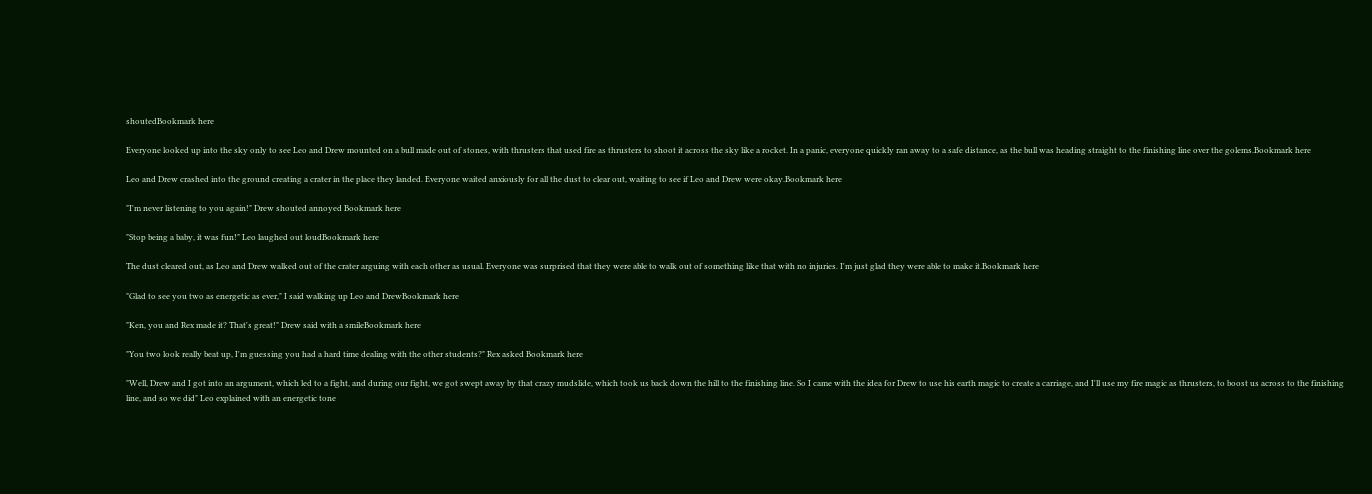shoutedBookmark here

Everyone looked up into the sky only to see Leo and Drew mounted on a bull made out of stones, with thrusters that used fire as thrusters to shoot it across the sky like a rocket. In a panic, everyone quickly ran away to a safe distance, as the bull was heading straight to the finishing line over the golems.Bookmark here

Leo and Drew crashed into the ground creating a crater in the place they landed. Everyone waited anxiously for all the dust to clear out, waiting to see if Leo and Drew were okay.Bookmark here

"I'm never listening to you again!" Drew shouted annoyed Bookmark here

"Stop being a baby, it was fun!" Leo laughed out loudBookmark here

The dust cleared out, as Leo and Drew walked out of the crater arguing with each other as usual. Everyone was surprised that they were able to walk out of something like that with no injuries. I'm just glad they were able to make it.Bookmark here

"Glad to see you two as energetic as ever," I said walking up Leo and DrewBookmark here

"Ken, you and Rex made it? That's great!" Drew said with a smileBookmark here

"You two look really beat up, I'm guessing you had a hard time dealing with the other students?" Rex asked Bookmark here

"Well, Drew and I got into an argument, which led to a fight, and during our fight, we got swept away by that crazy mudslide, which took us back down the hill to the finishing line. So I came with the idea for Drew to use his earth magic to create a carriage, and I'll use my fire magic as thrusters, to boost us across to the finishing line, and so we did" Leo explained with an energetic tone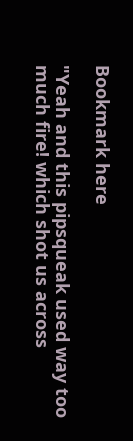Bookmark here

"Yeah and this pipsqueak used way too much fire! which shot us across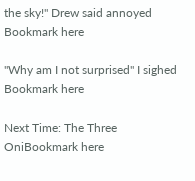the sky!" Drew said annoyed Bookmark here

"Why am I not surprised" I sighed Bookmark here

Next Time: The Three OniBookmark here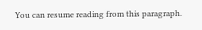You can resume reading from this paragraph.